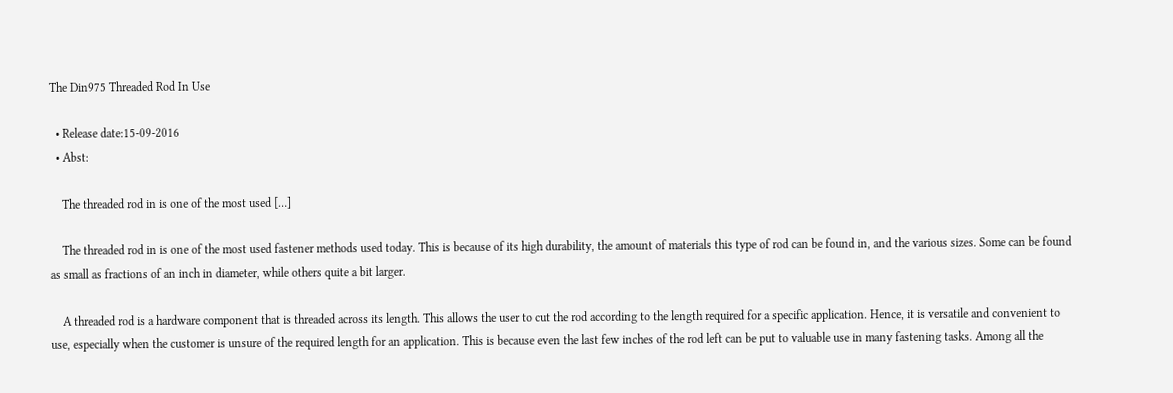The Din975 Threaded Rod In Use

  • Release date:15-09-2016
  • Abst:

    The threaded rod in is one of the most used […]

    The threaded rod in is one of the most used fastener methods used today. This is because of its high durability, the amount of materials this type of rod can be found in, and the various sizes. Some can be found as small as fractions of an inch in diameter, while others quite a bit larger.

    A threaded rod is a hardware component that is threaded across its length. This allows the user to cut the rod according to the length required for a specific application. Hence, it is versatile and convenient to use, especially when the customer is unsure of the required length for an application. This is because even the last few inches of the rod left can be put to valuable use in many fastening tasks. Among all the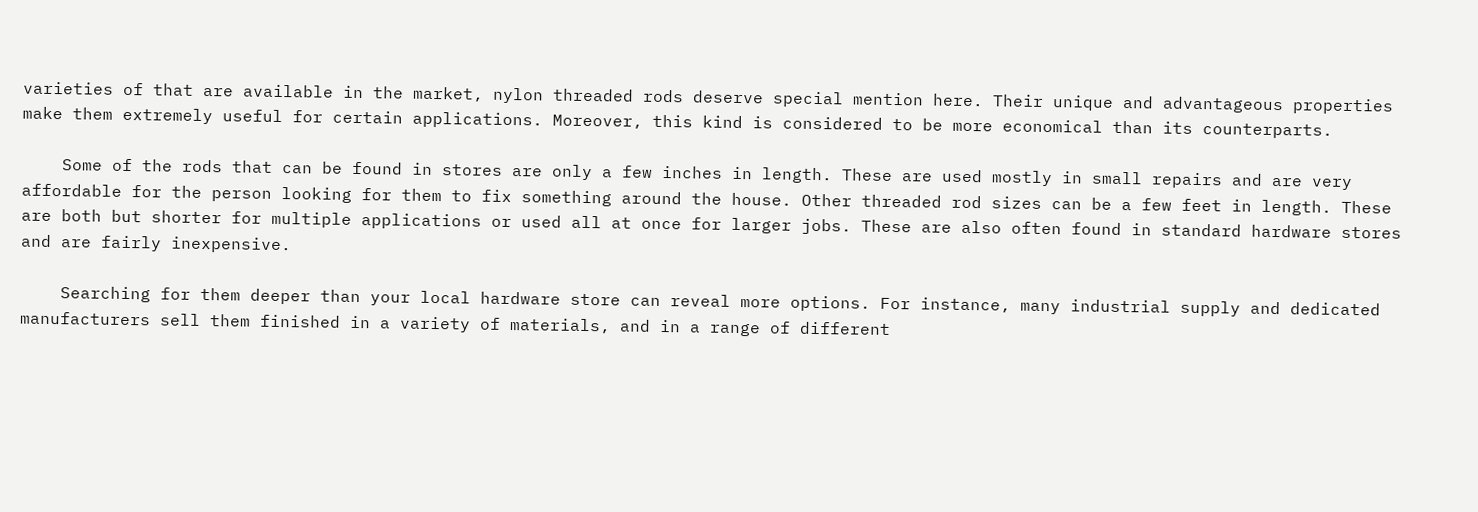varieties of that are available in the market, nylon threaded rods deserve special mention here. Their unique and advantageous properties make them extremely useful for certain applications. Moreover, this kind is considered to be more economical than its counterparts.

    Some of the rods that can be found in stores are only a few inches in length. These are used mostly in small repairs and are very affordable for the person looking for them to fix something around the house. Other threaded rod sizes can be a few feet in length. These are both but shorter for multiple applications or used all at once for larger jobs. These are also often found in standard hardware stores and are fairly inexpensive.

    Searching for them deeper than your local hardware store can reveal more options. For instance, many industrial supply and dedicated manufacturers sell them finished in a variety of materials, and in a range of different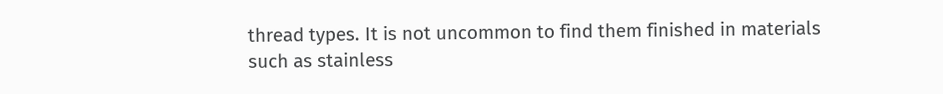thread types. It is not uncommon to find them finished in materials such as stainless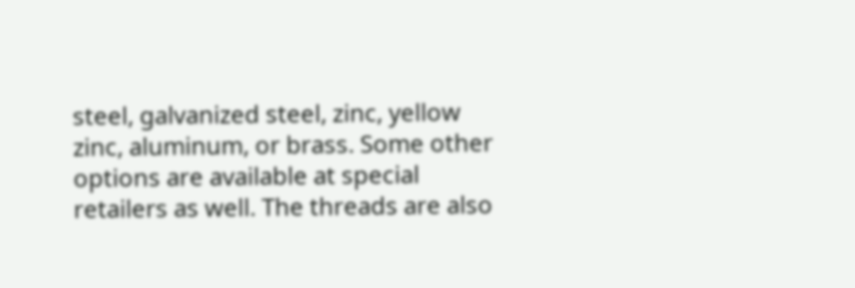steel, galvanized steel, zinc, yellow zinc, aluminum, or brass. Some other options are available at special retailers as well. The threads are also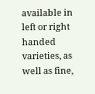available in left or right handed varieties, as well as fine,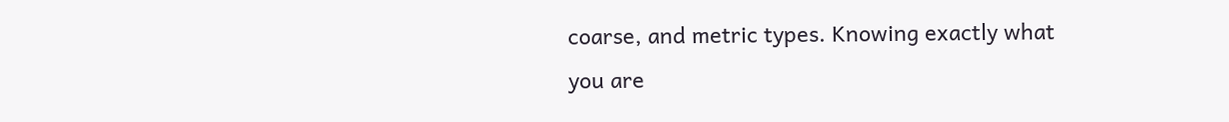coarse, and metric types. Knowing exactly what you are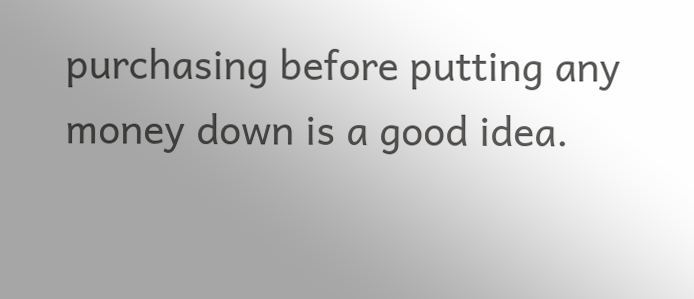purchasing before putting any money down is a good idea.